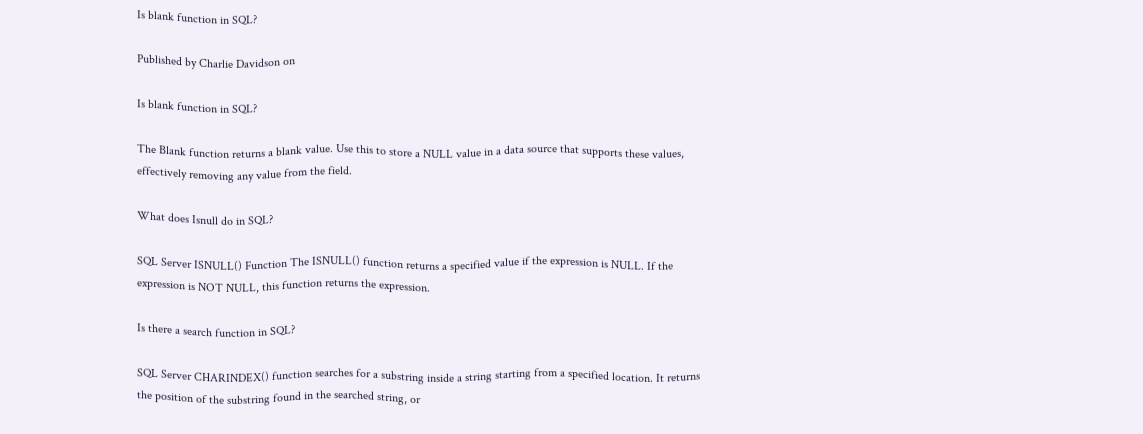Is blank function in SQL?

Published by Charlie Davidson on

Is blank function in SQL?

The Blank function returns a blank value. Use this to store a NULL value in a data source that supports these values, effectively removing any value from the field.

What does Isnull do in SQL?

SQL Server ISNULL() Function The ISNULL() function returns a specified value if the expression is NULL. If the expression is NOT NULL, this function returns the expression.

Is there a search function in SQL?

SQL Server CHARINDEX() function searches for a substring inside a string starting from a specified location. It returns the position of the substring found in the searched string, or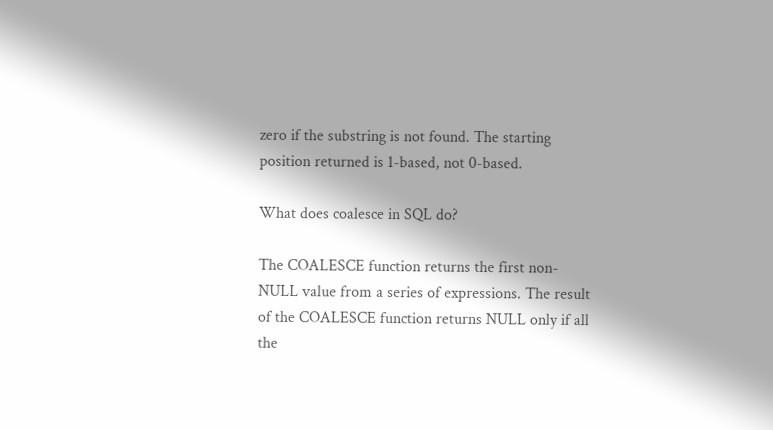zero if the substring is not found. The starting position returned is 1-based, not 0-based.

What does coalesce in SQL do?

The COALESCE function returns the first non-NULL value from a series of expressions. The result of the COALESCE function returns NULL only if all the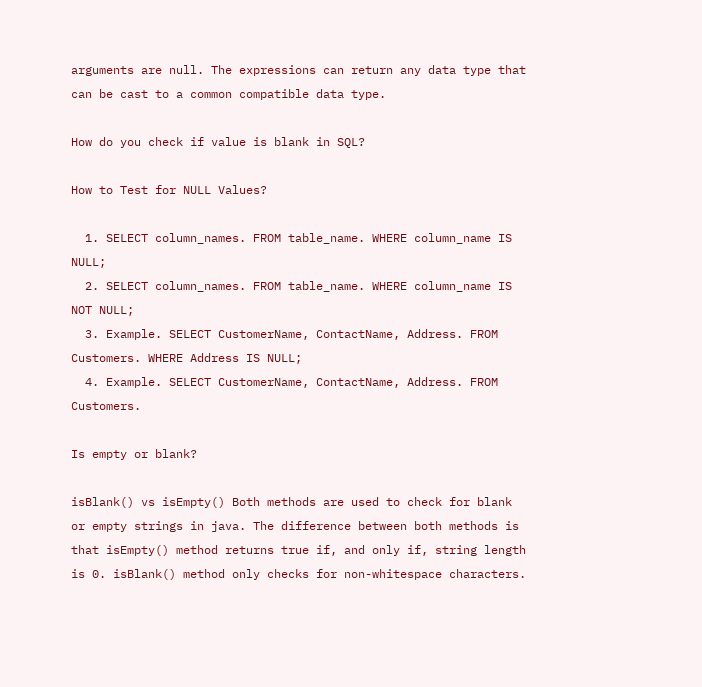arguments are null. The expressions can return any data type that can be cast to a common compatible data type.

How do you check if value is blank in SQL?

How to Test for NULL Values?

  1. SELECT column_names. FROM table_name. WHERE column_name IS NULL;
  2. SELECT column_names. FROM table_name. WHERE column_name IS NOT NULL;
  3. Example. SELECT CustomerName, ContactName, Address. FROM Customers. WHERE Address IS NULL;
  4. Example. SELECT CustomerName, ContactName, Address. FROM Customers.

Is empty or blank?

isBlank() vs isEmpty() Both methods are used to check for blank or empty strings in java. The difference between both methods is that isEmpty() method returns true if, and only if, string length is 0. isBlank() method only checks for non-whitespace characters.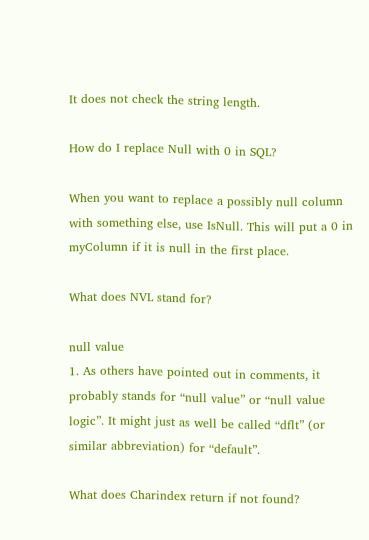It does not check the string length.

How do I replace Null with 0 in SQL?

When you want to replace a possibly null column with something else, use IsNull. This will put a 0 in myColumn if it is null in the first place.

What does NVL stand for?

null value
1. As others have pointed out in comments, it probably stands for “null value” or “null value logic”. It might just as well be called “dflt” (or similar abbreviation) for “default”.

What does Charindex return if not found?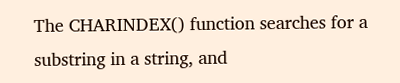The CHARINDEX() function searches for a substring in a string, and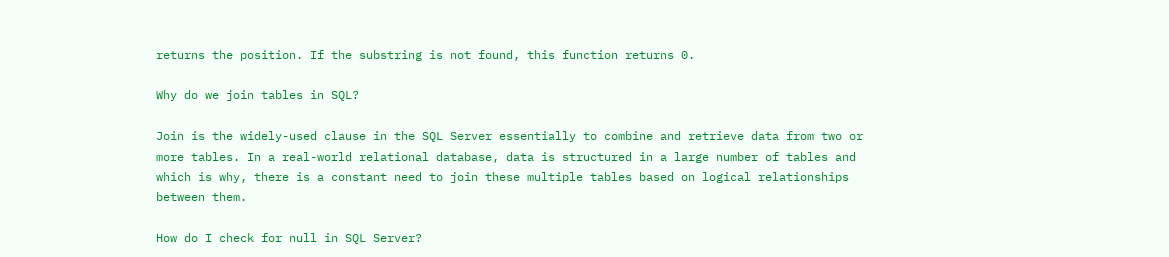returns the position. If the substring is not found, this function returns 0.

Why do we join tables in SQL?

Join is the widely-used clause in the SQL Server essentially to combine and retrieve data from two or more tables. In a real-world relational database, data is structured in a large number of tables and which is why, there is a constant need to join these multiple tables based on logical relationships between them.

How do I check for null in SQL Server?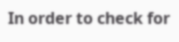In order to check for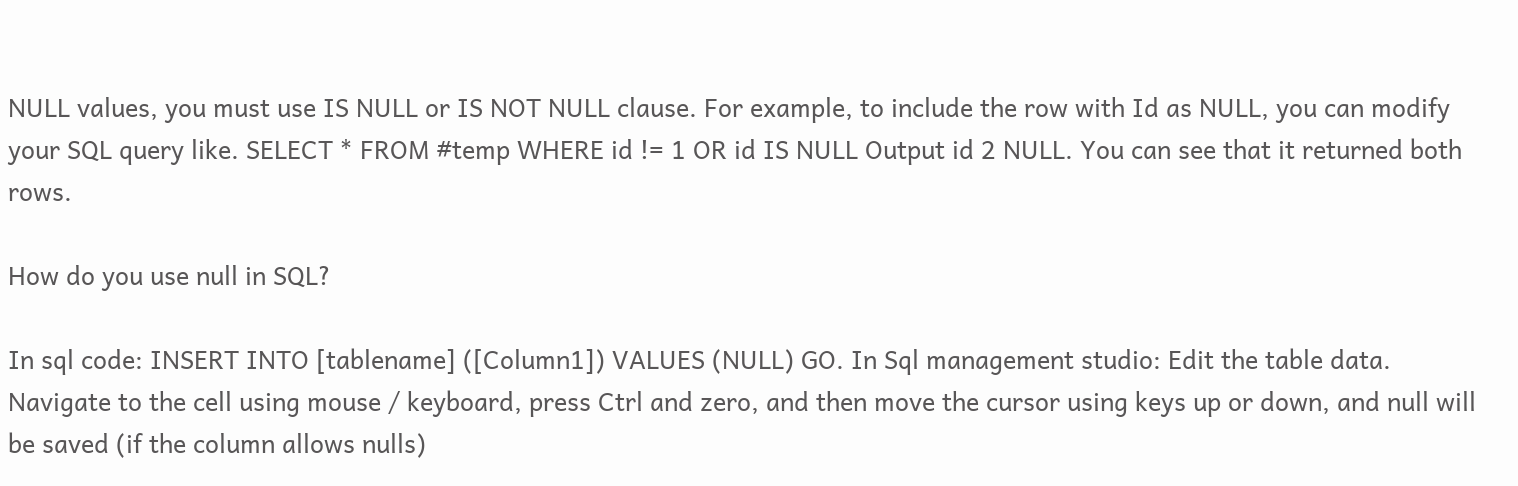NULL values, you must use IS NULL or IS NOT NULL clause. For example, to include the row with Id as NULL, you can modify your SQL query like. SELECT * FROM #temp WHERE id != 1 OR id IS NULL Output id 2 NULL. You can see that it returned both rows.

How do you use null in SQL?

In sql code: INSERT INTO [tablename] ([Column1]) VALUES (NULL) GO. In Sql management studio: Edit the table data. Navigate to the cell using mouse / keyboard, press Ctrl and zero, and then move the cursor using keys up or down, and null will be saved (if the column allows nulls)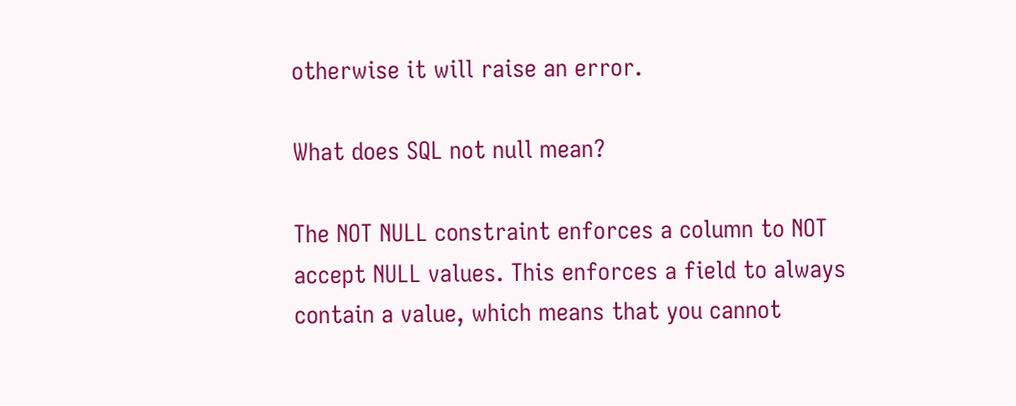otherwise it will raise an error.

What does SQL not null mean?

The NOT NULL constraint enforces a column to NOT accept NULL values. This enforces a field to always contain a value, which means that you cannot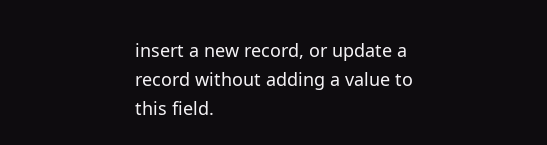insert a new record, or update a record without adding a value to this field.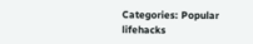Categories: Popular lifehacks